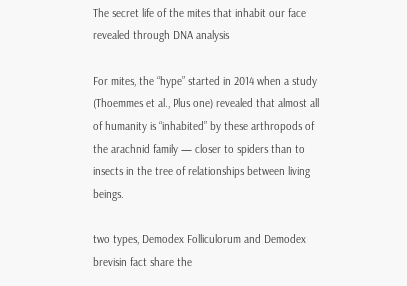The secret life of the mites that inhabit our face revealed through DNA analysis

For mites, the “hype” started in 2014 when a study (Thoemmes et al., Plus one) revealed that almost all of humanity is “inhabited” by these arthropods of the arachnid family — closer to spiders than to insects in the tree of relationships between living beings.

two types, Demodex Folliculorum and Demodex brevisin fact share the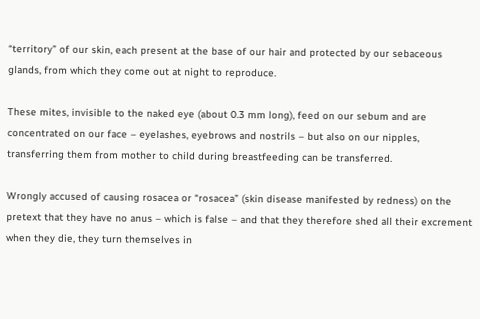“territory” of our skin, each present at the base of our hair and protected by our sebaceous glands, from which they come out at night to reproduce.

These mites, invisible to the naked eye (about 0.3 mm long), feed on our sebum and are concentrated on our face – eyelashes, eyebrows and nostrils – but also on our nipples, transferring them from mother to child during breastfeeding can be transferred.

Wrongly accused of causing rosacea or “rosacea” (skin disease manifested by redness) on the pretext that they have no anus – which is false – and that they therefore shed all their excrement when they die, they turn themselves in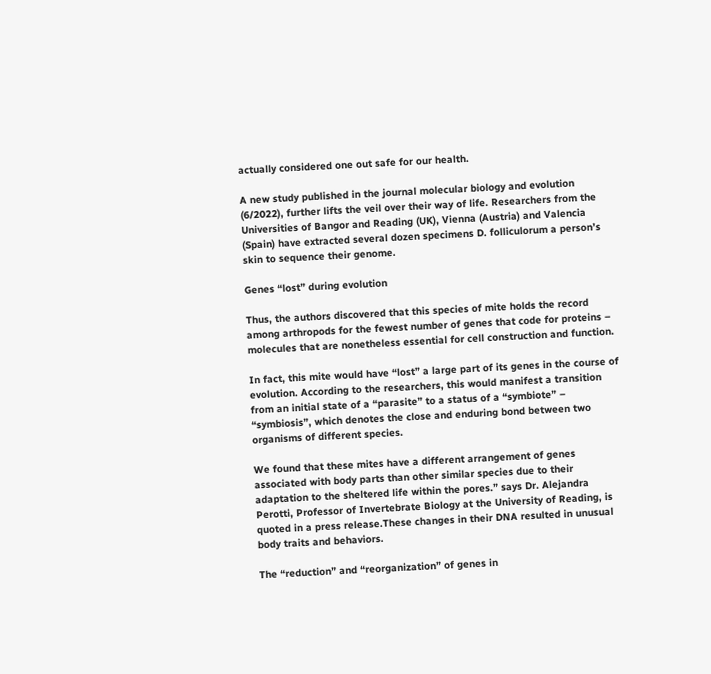actually considered one out safe for our health.

A new study published in the journal molecular biology and evolution (6/2022), further lifts the veil over their way of life. Researchers from the Universities of Bangor and Reading (UK), Vienna (Austria) and Valencia (Spain) have extracted several dozen specimens D. folliculorum a person’s skin to sequence their genome.

Genes “lost” during evolution

Thus, the authors discovered that this species of mite holds the record among arthropods for the fewest number of genes that code for proteins – molecules that are nonetheless essential for cell construction and function.

In fact, this mite would have “lost” a large part of its genes in the course of evolution. According to the researchers, this would manifest a transition from an initial state of a “parasite” to a status of a “symbiote” – “symbiosis”, which denotes the close and enduring bond between two organisms of different species.

We found that these mites have a different arrangement of genes associated with body parts than other similar species due to their adaptation to the sheltered life within the pores.” says Dr. Alejandra Perotti, Professor of Invertebrate Biology at the University of Reading, is quoted in a press release.These changes in their DNA resulted in unusual body traits and behaviors.

The “reduction” and “reorganization” of genes in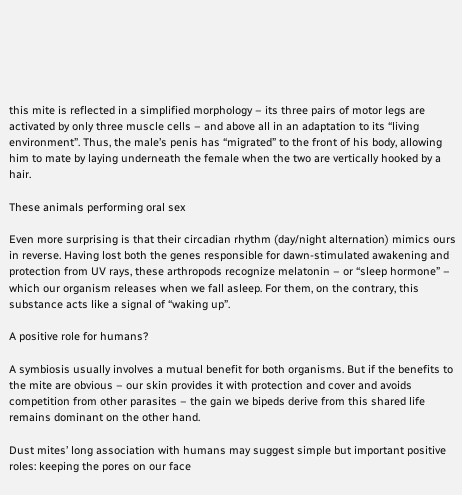this mite is reflected in a simplified morphology – its three pairs of motor legs are activated by only three muscle cells – and above all in an adaptation to its “living environment”. Thus, the male’s penis has “migrated” to the front of his body, allowing him to mate by laying underneath the female when the two are vertically hooked by a hair.

These animals performing oral sex

Even more surprising is that their circadian rhythm (day/night alternation) mimics ours in reverse. Having lost both the genes responsible for dawn-stimulated awakening and protection from UV rays, these arthropods recognize melatonin – or “sleep hormone” – which our organism releases when we fall asleep. For them, on the contrary, this substance acts like a signal of “waking up”.

A positive role for humans?

A symbiosis usually involves a mutual benefit for both organisms. But if the benefits to the mite are obvious – our skin provides it with protection and cover and avoids competition from other parasites – the gain we bipeds derive from this shared life remains dominant on the other hand.

Dust mites’ long association with humans may suggest simple but important positive roles: keeping the pores on our face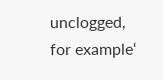unclogged, for example‘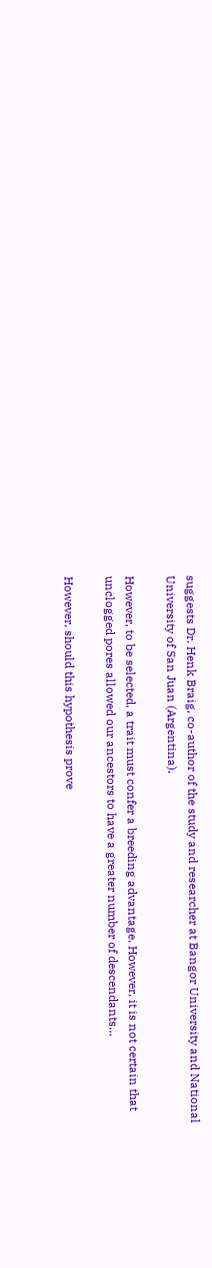suggests Dr. Henk Braig, co-author of the study and researcher at Bangor University and National University of San Juan (Argentina).

However, to be selected, a trait must confer a breeding advantage. However, it is not certain that unclogged pores allowed our ancestors to have a greater number of descendants…

However, should this hypothesis prove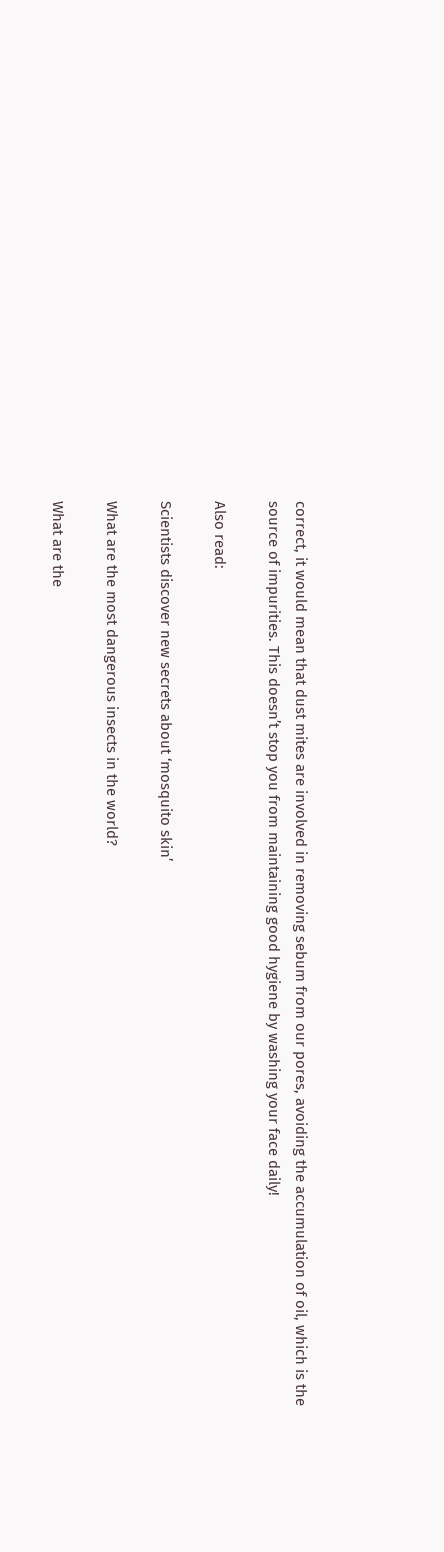correct, it would mean that dust mites are involved in removing sebum from our pores, avoiding the accumulation of oil, which is the source of impurities. This doesn’t stop you from maintaining good hygiene by washing your face daily!

Also read:

Scientists discover new secrets about ‘mosquito skin’

What are the most dangerous insects in the world?

What are the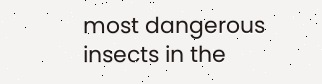most dangerous insects in the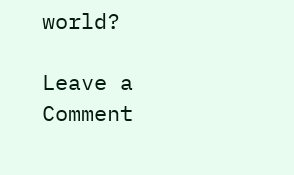world?

Leave a Comment